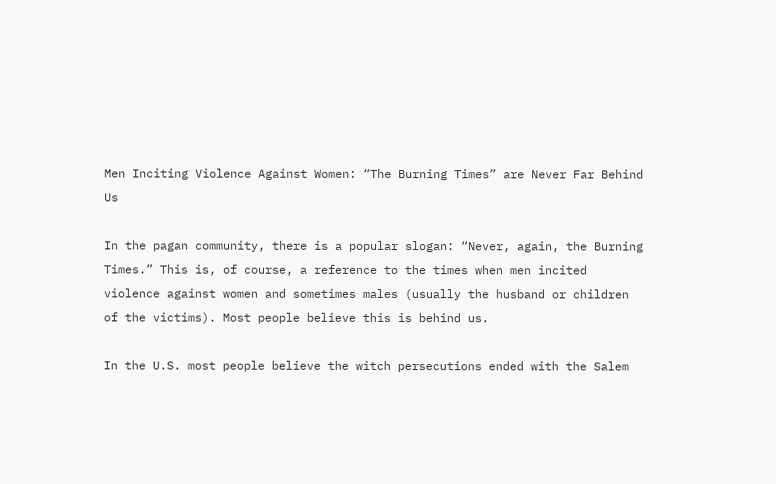Men Inciting Violence Against Women: “The Burning Times” are Never Far Behind Us

In the pagan community, there is a popular slogan: “Never, again, the Burning Times.” This is, of course, a reference to the times when men incited violence against women and sometimes males (usually the husband or children of the victims). Most people believe this is behind us.

In the U.S. most people believe the witch persecutions ended with the Salem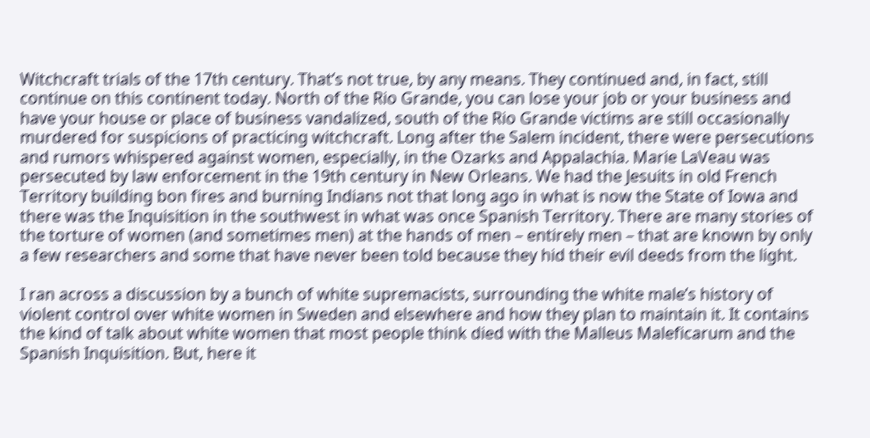Witchcraft trials of the 17th century. That’s not true, by any means. They continued and, in fact, still continue on this continent today. North of the Rio Grande, you can lose your job or your business and have your house or place of business vandalized, south of the Rio Grande victims are still occasionally murdered for suspicions of practicing witchcraft. Long after the Salem incident, there were persecutions and rumors whispered against women, especially, in the Ozarks and Appalachia. Marie LaVeau was persecuted by law enforcement in the 19th century in New Orleans. We had the Jesuits in old French Territory building bon fires and burning Indians not that long ago in what is now the State of Iowa and there was the Inquisition in the southwest in what was once Spanish Territory. There are many stories of the torture of women (and sometimes men) at the hands of men – entirely men – that are known by only a few researchers and some that have never been told because they hid their evil deeds from the light.

I ran across a discussion by a bunch of white supremacists, surrounding the white male’s history of violent control over white women in Sweden and elsewhere and how they plan to maintain it. It contains the kind of talk about white women that most people think died with the Malleus Maleficarum and the Spanish Inquisition. But, here it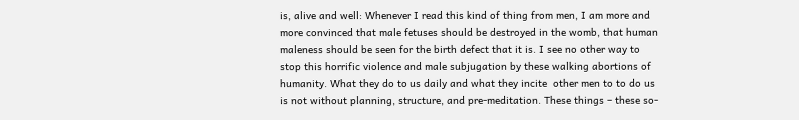is, alive and well: Whenever I read this kind of thing from men, I am more and more convinced that male fetuses should be destroyed in the womb, that human maleness should be seen for the birth defect that it is. I see no other way to stop this horrific violence and male subjugation by these walking abortions of humanity. What they do to us daily and what they incite  other men to to do us is not without planning, structure, and pre-meditation. These things – these so-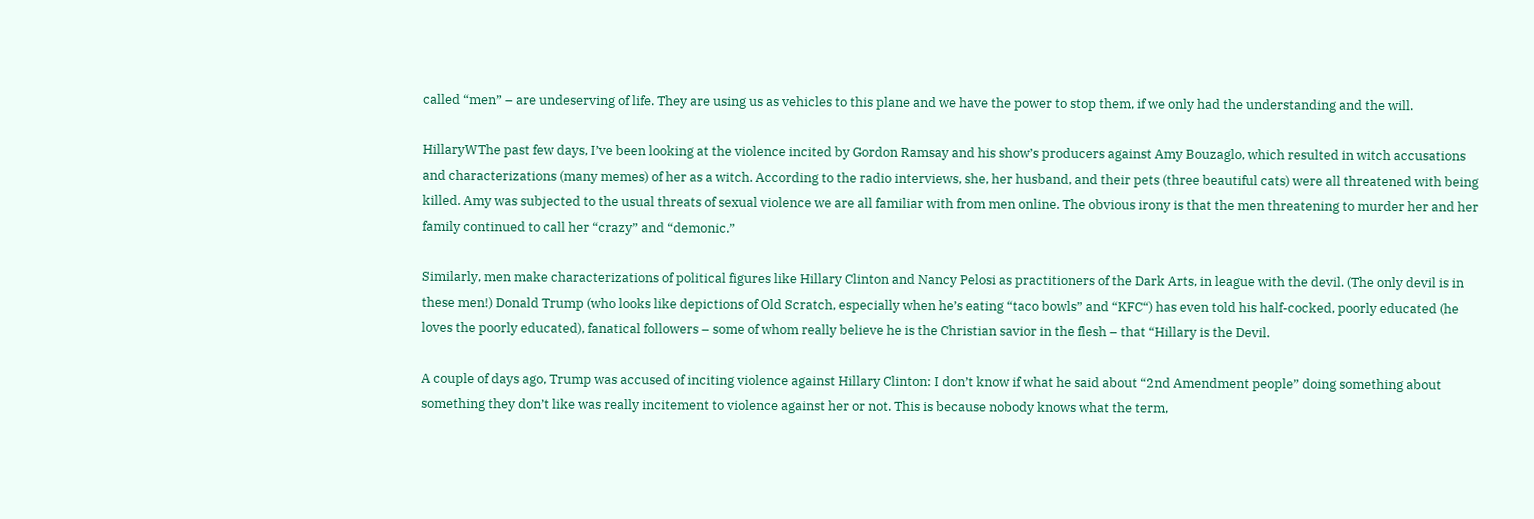called “men” – are undeserving of life. They are using us as vehicles to this plane and we have the power to stop them, if we only had the understanding and the will.

HillaryWThe past few days, I’ve been looking at the violence incited by Gordon Ramsay and his show’s producers against Amy Bouzaglo, which resulted in witch accusations and characterizations (many memes) of her as a witch. According to the radio interviews, she, her husband, and their pets (three beautiful cats) were all threatened with being killed. Amy was subjected to the usual threats of sexual violence we are all familiar with from men online. The obvious irony is that the men threatening to murder her and her family continued to call her “crazy” and “demonic.”

Similarly, men make characterizations of political figures like Hillary Clinton and Nancy Pelosi as practitioners of the Dark Arts, in league with the devil. (The only devil is in these men!) Donald Trump (who looks like depictions of Old Scratch, especially when he’s eating “taco bowls” and “KFC“) has even told his half-cocked, poorly educated (he loves the poorly educated), fanatical followers – some of whom really believe he is the Christian savior in the flesh – that “Hillary is the Devil.

A couple of days ago, Trump was accused of inciting violence against Hillary Clinton: I don’t know if what he said about “2nd Amendment people” doing something about something they don’t like was really incitement to violence against her or not. This is because nobody knows what the term,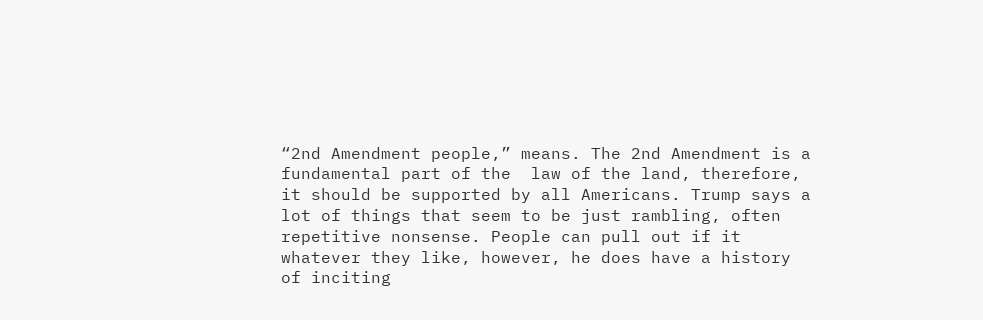“2nd Amendment people,” means. The 2nd Amendment is a fundamental part of the  law of the land, therefore, it should be supported by all Americans. Trump says a lot of things that seem to be just rambling, often repetitive nonsense. People can pull out if it whatever they like, however, he does have a history of inciting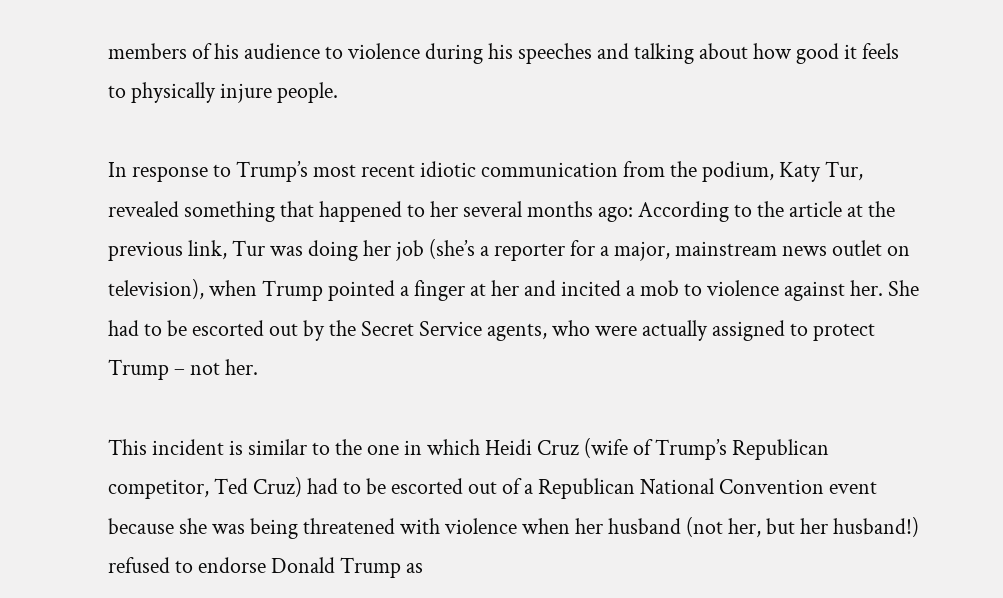members of his audience to violence during his speeches and talking about how good it feels to physically injure people.

In response to Trump’s most recent idiotic communication from the podium, Katy Tur, revealed something that happened to her several months ago: According to the article at the previous link, Tur was doing her job (she’s a reporter for a major, mainstream news outlet on television), when Trump pointed a finger at her and incited a mob to violence against her. She had to be escorted out by the Secret Service agents, who were actually assigned to protect Trump – not her.

This incident is similar to the one in which Heidi Cruz (wife of Trump’s Republican competitor, Ted Cruz) had to be escorted out of a Republican National Convention event because she was being threatened with violence when her husband (not her, but her husband!) refused to endorse Donald Trump as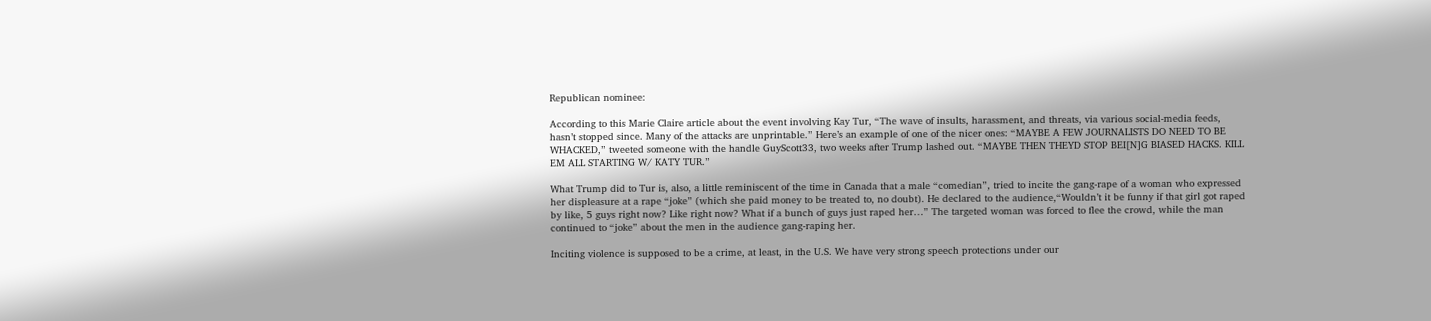Republican nominee:

According to this Marie Claire article about the event involving Kay Tur, “The wave of insults, harassment, and threats, via various social-media feeds, hasn’t stopped since. Many of the attacks are unprintable.” Here’s an example of one of the nicer ones: “MAYBE A FEW JOURNALISTS DO NEED TO BE WHACKED,” tweeted someone with the handle GuyScott33, two weeks after Trump lashed out. “MAYBE THEN THEYD STOP BEI[N]G BIASED HACKS. KILL EM ALL STARTING W/ KATY TUR.”

What Trump did to Tur is, also, a little reminiscent of the time in Canada that a male “comedian”, tried to incite the gang-rape of a woman who expressed her displeasure at a rape “joke” (which she paid money to be treated to, no doubt). He declared to the audience,“Wouldn’t it be funny if that girl got raped by like, 5 guys right now? Like right now? What if a bunch of guys just raped her…” The targeted woman was forced to flee the crowd, while the man continued to “joke” about the men in the audience gang-raping her.

Inciting violence is supposed to be a crime, at least, in the U.S. We have very strong speech protections under our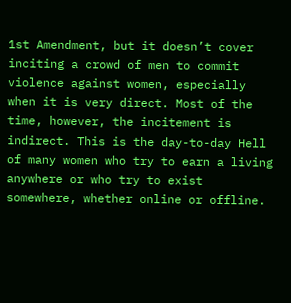1st Amendment, but it doesn’t cover inciting a crowd of men to commit violence against women, especially when it is very direct. Most of the time, however, the incitement is indirect. This is the day-to-day Hell of many women who try to earn a living anywhere or who try to exist somewhere, whether online or offline.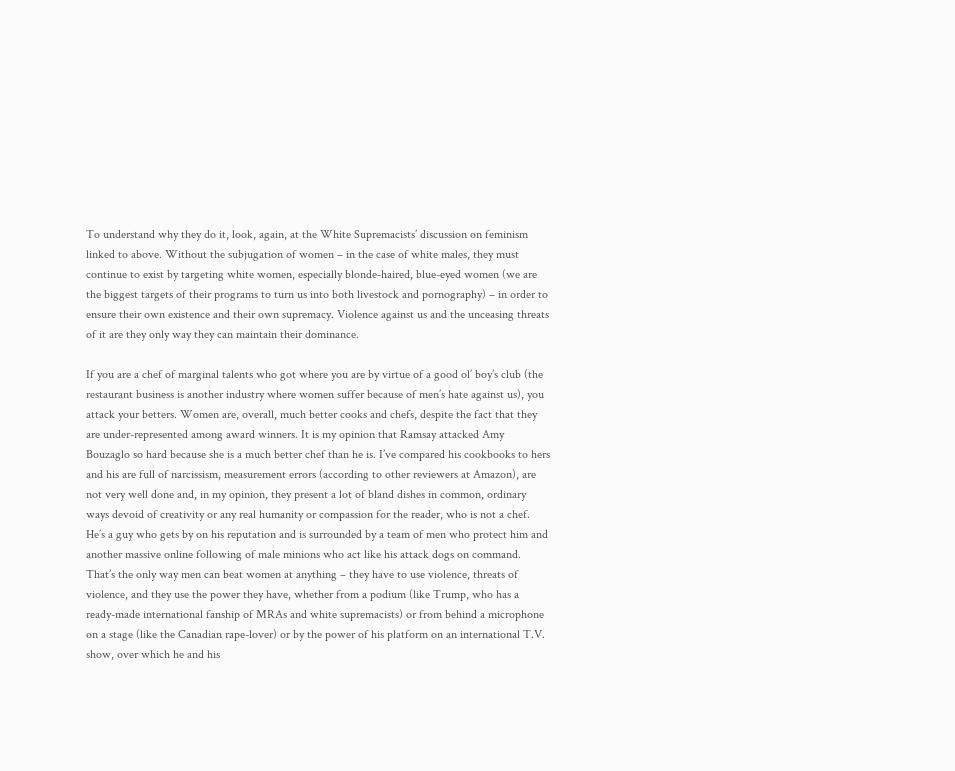To understand why they do it, look, again, at the White Supremacists’ discussion on feminism linked to above. Without the subjugation of women – in the case of white males, they must continue to exist by targeting white women, especially blonde-haired, blue-eyed women (we are the biggest targets of their programs to turn us into both livestock and pornography) – in order to ensure their own existence and their own supremacy. Violence against us and the unceasing threats of it are they only way they can maintain their dominance.

If you are a chef of marginal talents who got where you are by virtue of a good ol’ boy’s club (the restaurant business is another industry where women suffer because of men’s hate against us), you attack your betters. Women are, overall, much better cooks and chefs, despite the fact that they are under-represented among award winners. It is my opinion that Ramsay attacked Amy Bouzaglo so hard because she is a much better chef than he is. I’ve compared his cookbooks to hers and his are full of narcissism, measurement errors (according to other reviewers at Amazon), are not very well done and, in my opinion, they present a lot of bland dishes in common, ordinary ways devoid of creativity or any real humanity or compassion for the reader, who is not a chef. He’s a guy who gets by on his reputation and is surrounded by a team of men who protect him and another massive online following of male minions who act like his attack dogs on command. That’s the only way men can beat women at anything – they have to use violence, threats of violence, and they use the power they have, whether from a podium (like Trump, who has a ready-made international fanship of MRAs and white supremacists) or from behind a microphone on a stage (like the Canadian rape-lover) or by the power of his platform on an international T.V. show, over which he and his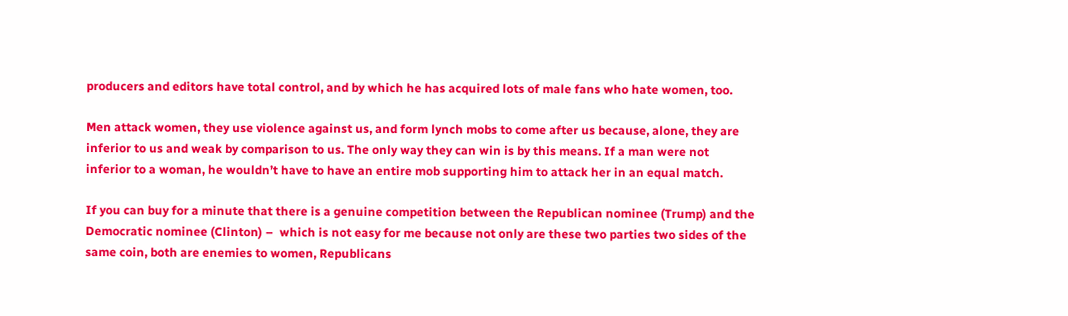producers and editors have total control, and by which he has acquired lots of male fans who hate women, too.

Men attack women, they use violence against us, and form lynch mobs to come after us because, alone, they are inferior to us and weak by comparison to us. The only way they can win is by this means. If a man were not inferior to a woman, he wouldn’t have to have an entire mob supporting him to attack her in an equal match.

If you can buy for a minute that there is a genuine competition between the Republican nominee (Trump) and the Democratic nominee (Clinton) –  which is not easy for me because not only are these two parties two sides of the same coin, both are enemies to women, Republicans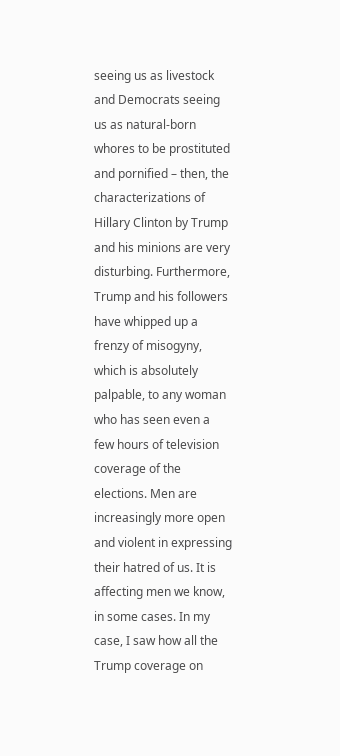seeing us as livestock and Democrats seeing us as natural-born whores to be prostituted and pornified – then, the characterizations of Hillary Clinton by Trump and his minions are very disturbing. Furthermore, Trump and his followers have whipped up a frenzy of misogyny, which is absolutely palpable, to any woman who has seen even a few hours of television coverage of the elections. Men are increasingly more open and violent in expressing their hatred of us. It is affecting men we know, in some cases. In my case, I saw how all the Trump coverage on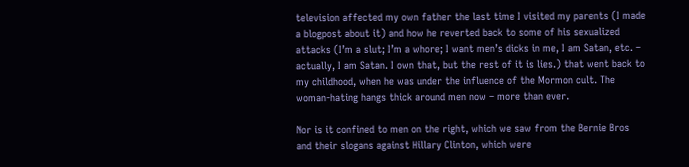television affected my own father the last time I visited my parents (I made a blogpost about it) and how he reverted back to some of his sexualized attacks (I’m a slut; I’m a whore; I want men’s dicks in me, I am Satan, etc. – actually, I am Satan. I own that, but the rest of it is lies.) that went back to my childhood, when he was under the influence of the Mormon cult. The woman-hating hangs thick around men now – more than ever.

Nor is it confined to men on the right, which we saw from the Bernie Bros and their slogans against Hillary Clinton, which were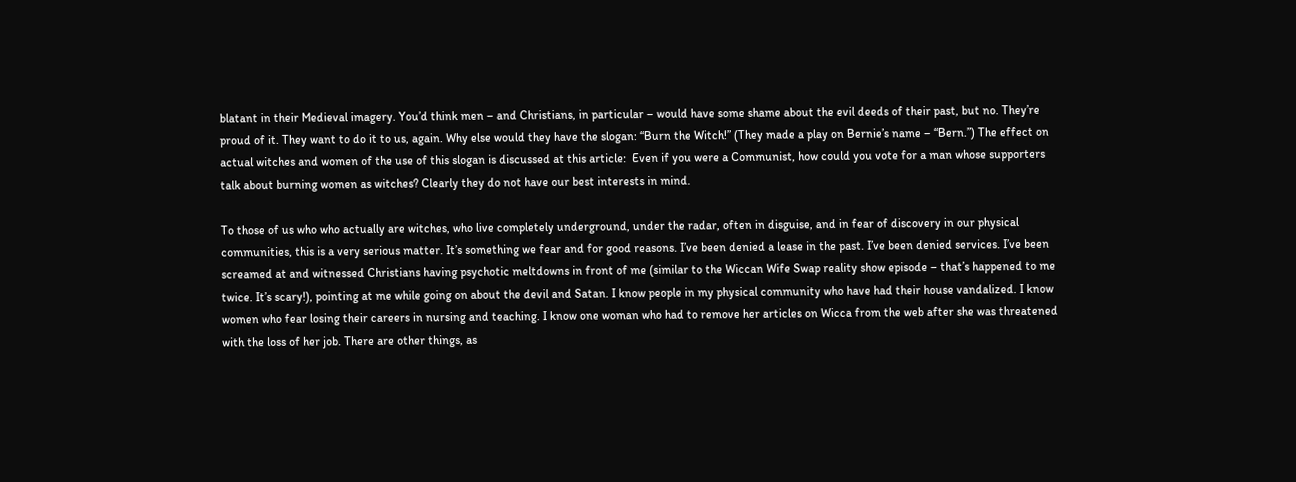blatant in their Medieval imagery. You’d think men – and Christians, in particular – would have some shame about the evil deeds of their past, but no. They’re proud of it. They want to do it to us, again. Why else would they have the slogan: “Burn the Witch!” (They made a play on Bernie’s name – “Bern.”) The effect on actual witches and women of the use of this slogan is discussed at this article:  Even if you were a Communist, how could you vote for a man whose supporters talk about burning women as witches? Clearly they do not have our best interests in mind.

To those of us who who actually are witches, who live completely underground, under the radar, often in disguise, and in fear of discovery in our physical communities, this is a very serious matter. It’s something we fear and for good reasons. I’ve been denied a lease in the past. I’ve been denied services. I’ve been screamed at and witnessed Christians having psychotic meltdowns in front of me (similar to the Wiccan Wife Swap reality show episode – that’s happened to me twice. It’s scary!), pointing at me while going on about the devil and Satan. I know people in my physical community who have had their house vandalized. I know women who fear losing their careers in nursing and teaching. I know one woman who had to remove her articles on Wicca from the web after she was threatened with the loss of her job. There are other things, as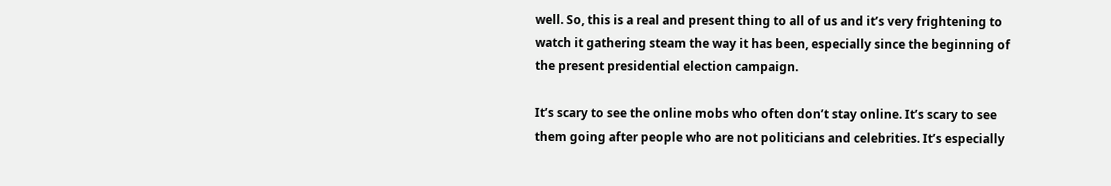well. So, this is a real and present thing to all of us and it’s very frightening to watch it gathering steam the way it has been, especially since the beginning of the present presidential election campaign.

It’s scary to see the online mobs who often don’t stay online. It’s scary to see them going after people who are not politicians and celebrities. It’s especially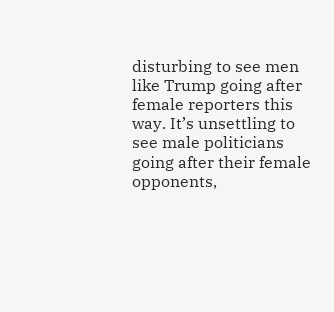disturbing to see men like Trump going after female reporters this way. It’s unsettling to see male politicians going after their female opponents,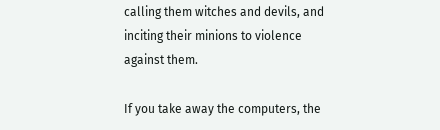calling them witches and devils, and inciting their minions to violence against them.

If you take away the computers, the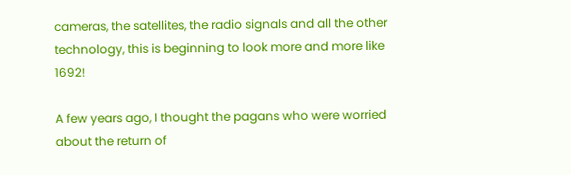cameras, the satellites, the radio signals and all the other technology, this is beginning to look more and more like 1692!

A few years ago, I thought the pagans who were worried about the return of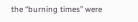the “burning times” were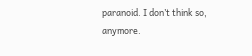paranoid. I don’t think so, anymore.